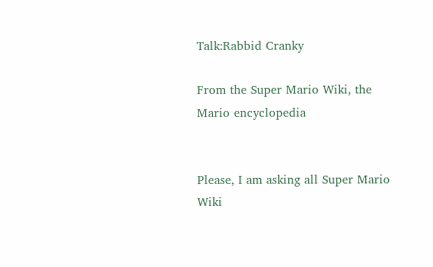Talk:Rabbid Cranky

From the Super Mario Wiki, the Mario encyclopedia


Please, I am asking all Super Mario Wiki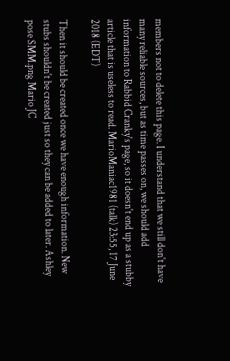members not to delete this page. I understand that we still don't have many reliable sources, but as time passes on, we should add information to Rabbid Cranky's page, so it doesn't end up as a stubby article that is useless to read. MarioManiac1981 (talk) 23:55, 17 June 2018 (EDT)

Then it should be created once we have enough information. New stubs shouldn't be created just so they can be added to later. Ashley pose SMM.png Mario JC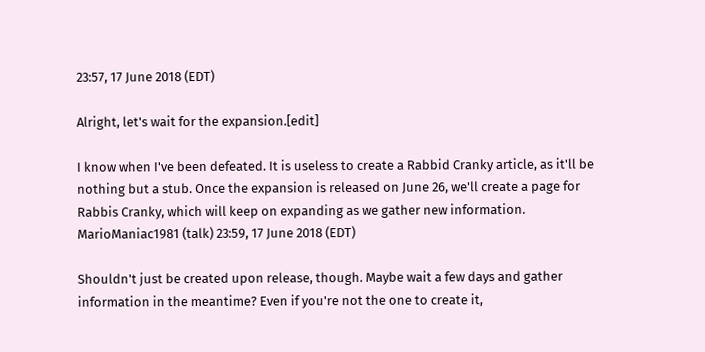23:57, 17 June 2018 (EDT)

Alright, let's wait for the expansion.[edit]

I know when I've been defeated. It is useless to create a Rabbid Cranky article, as it'll be nothing but a stub. Once the expansion is released on June 26, we'll create a page for Rabbis Cranky, which will keep on expanding as we gather new information. MarioManiac1981 (talk) 23:59, 17 June 2018 (EDT)

Shouldn't just be created upon release, though. Maybe wait a few days and gather information in the meantime? Even if you're not the one to create it,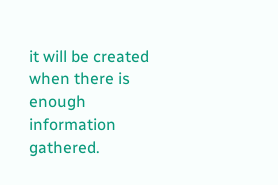it will be created when there is enough information gathered.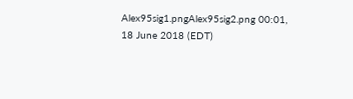Alex95sig1.pngAlex95sig2.png 00:01, 18 June 2018 (EDT)